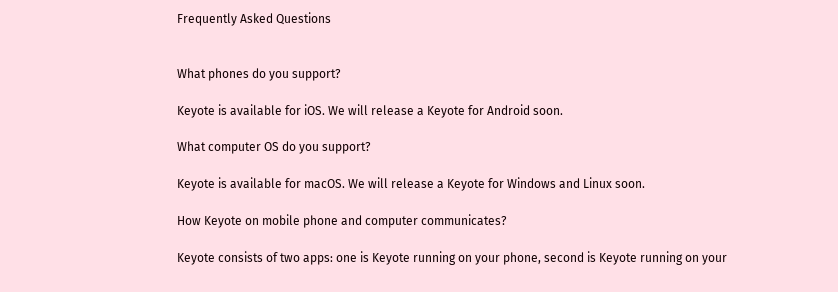Frequently Asked Questions


What phones do you support?

Keyote is available for iOS. We will release a Keyote for Android soon.

What computer OS do you support?

Keyote is available for macOS. We will release a Keyote for Windows and Linux soon.

How Keyote on mobile phone and computer communicates?

Keyote consists of two apps: one is Keyote running on your phone, second is Keyote running on your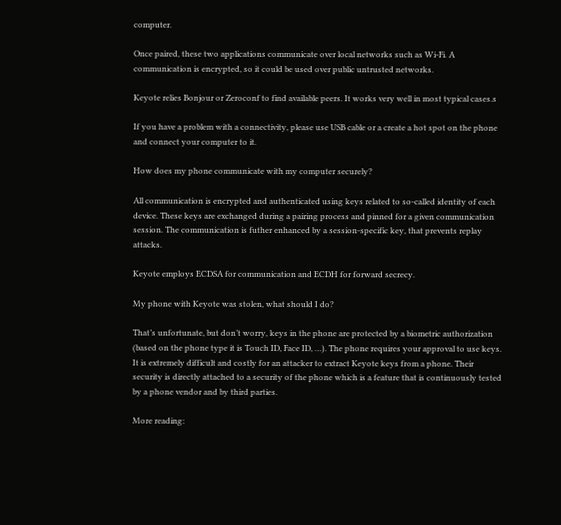computer.

Once paired, these two applications communicate over local networks such as Wi-Fi. A communication is encrypted, so it could be used over public untrusted networks.

Keyote relies Bonjour or Zeroconf to find available peers. It works very well in most typical cases.s

If you have a problem with a connectivity, please use USB cable or a create a hot spot on the phone and connect your computer to it.

How does my phone communicate with my computer securely?

All communication is encrypted and authenticated using keys related to so-called identity of each device. These keys are exchanged during a pairing process and pinned for a given communication session. The communication is futher enhanced by a session-specific key, that prevents replay attacks.

Keyote employs ECDSA for communication and ECDH for forward secrecy.

My phone with Keyote was stolen, what should I do?

That’s unfortunate, but don’t worry, keys in the phone are protected by a biometric authorization (based on the phone type it is Touch ID, Face ID, …). The phone requires your approval to use keys. It is extremely difficult and costly for an attacker to extract Keyote keys from a phone. Their security is directly attached to a security of the phone which is a feature that is continuously tested by a phone vendor and by third parties.

More reading: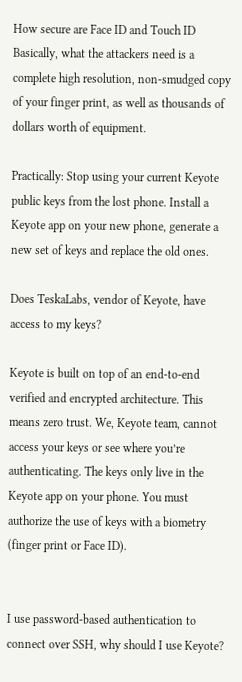How secure are Face ID and Touch ID
Basically, what the attackers need is a complete high resolution, non-smudged copy of your finger print, as well as thousands of dollars worth of equipment.

Practically: Stop using your current Keyote public keys from the lost phone. Install a Keyote app on your new phone, generate a new set of keys and replace the old ones.

Does TeskaLabs, vendor of Keyote, have access to my keys?

Keyote is built on top of an end-to-end verified and encrypted architecture. This means zero trust. We, Keyote team, cannot access your keys or see where you’re authenticating. The keys only live in the Keyote app on your phone. You must authorize the use of keys with a biometry (finger print or Face ID).


I use password-based authentication to connect over SSH, why should I use Keyote?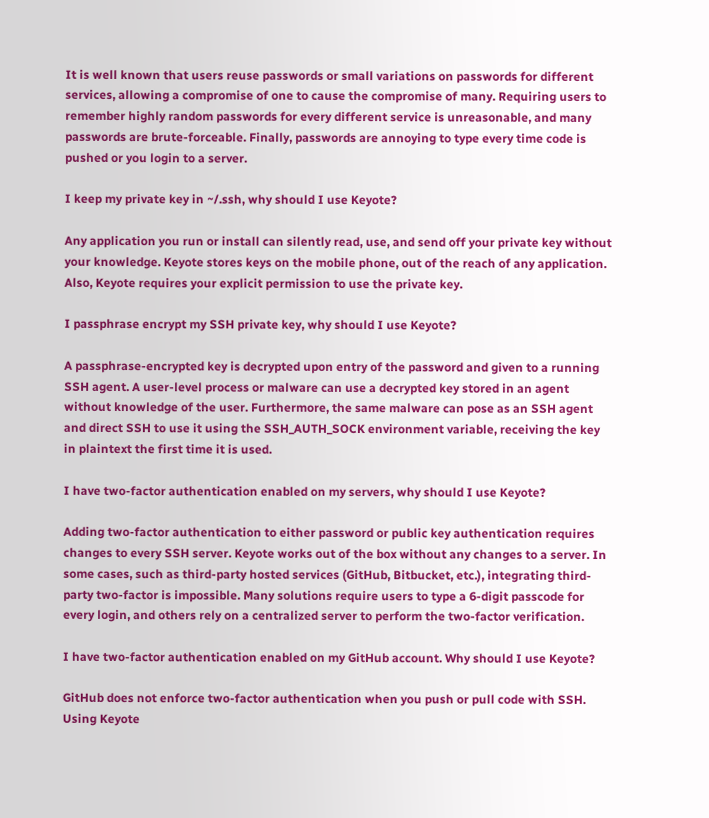It is well known that users reuse passwords or small variations on passwords for different services, allowing a compromise of one to cause the compromise of many. Requiring users to remember highly random passwords for every different service is unreasonable, and many passwords are brute-forceable. Finally, passwords are annoying to type every time code is pushed or you login to a server.

I keep my private key in ~/.ssh, why should I use Keyote?

Any application you run or install can silently read, use, and send off your private key without your knowledge. Keyote stores keys on the mobile phone, out of the reach of any application. Also, Keyote requires your explicit permission to use the private key.

I passphrase encrypt my SSH private key, why should I use Keyote?

A passphrase-encrypted key is decrypted upon entry of the password and given to a running SSH agent. A user-level process or malware can use a decrypted key stored in an agent without knowledge of the user. Furthermore, the same malware can pose as an SSH agent and direct SSH to use it using the SSH_AUTH_SOCK environment variable, receiving the key in plaintext the first time it is used.

I have two-factor authentication enabled on my servers, why should I use Keyote?

Adding two-factor authentication to either password or public key authentication requires changes to every SSH server. Keyote works out of the box without any changes to a server. In some cases, such as third-party hosted services (GitHub, Bitbucket, etc.), integrating third-party two-factor is impossible. Many solutions require users to type a 6-digit passcode for every login, and others rely on a centralized server to perform the two-factor verification.

I have two-factor authentication enabled on my GitHub account. Why should I use Keyote?

GitHub does not enforce two-factor authentication when you push or pull code with SSH. Using Keyote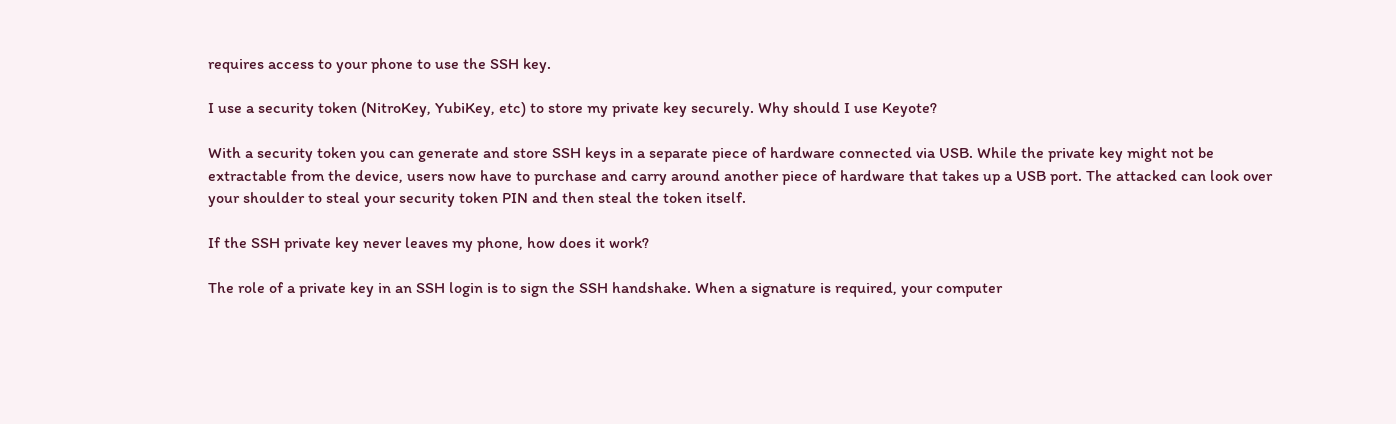requires access to your phone to use the SSH key.

I use a security token (NitroKey, YubiKey, etc) to store my private key securely. Why should I use Keyote?

With a security token you can generate and store SSH keys in a separate piece of hardware connected via USB. While the private key might not be extractable from the device, users now have to purchase and carry around another piece of hardware that takes up a USB port. The attacked can look over your shoulder to steal your security token PIN and then steal the token itself.

If the SSH private key never leaves my phone, how does it work?

The role of a private key in an SSH login is to sign the SSH handshake. When a signature is required, your computer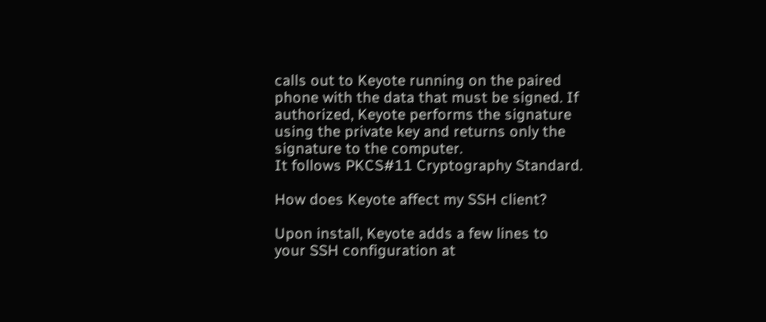calls out to Keyote running on the paired phone with the data that must be signed. If authorized, Keyote performs the signature using the private key and returns only the signature to the computer.
It follows PKCS#11 Cryptography Standard.

How does Keyote affect my SSH client?

Upon install, Keyote adds a few lines to your SSH configuration at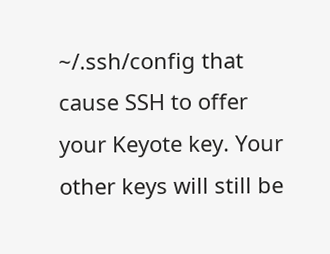~/.ssh/config that cause SSH to offer your Keyote key. Your other keys will still be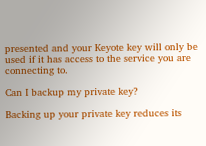presented and your Keyote key will only be used if it has access to the service you are connecting to.

Can I backup my private key?

Backing up your private key reduces its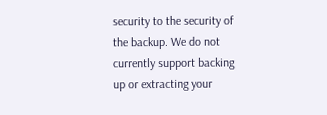security to the security of the backup. We do not currently support backing up or extracting your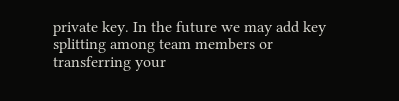private key. In the future we may add key splitting among team members or transferring your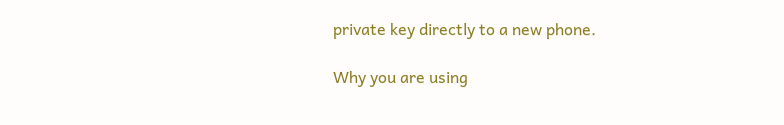private key directly to a new phone.

Why you are using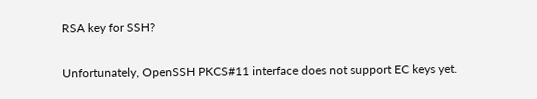RSA key for SSH?

Unfortunately, OpenSSH PKCS#11 interface does not support EC keys yet.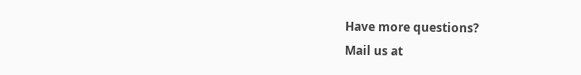Have more questions?
Mail us at